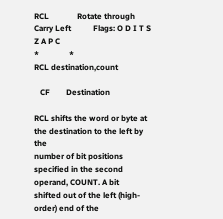RCL              Rotate through Carry Left           Flags: O D I T S Z A P C
*               *
RCL destination,count

   CF        Destination

RCL shifts the word or byte at the destination to the left by the
number of bit positions specified in the second operand, COUNT. A bit
shifted out of the left (high-order) end of the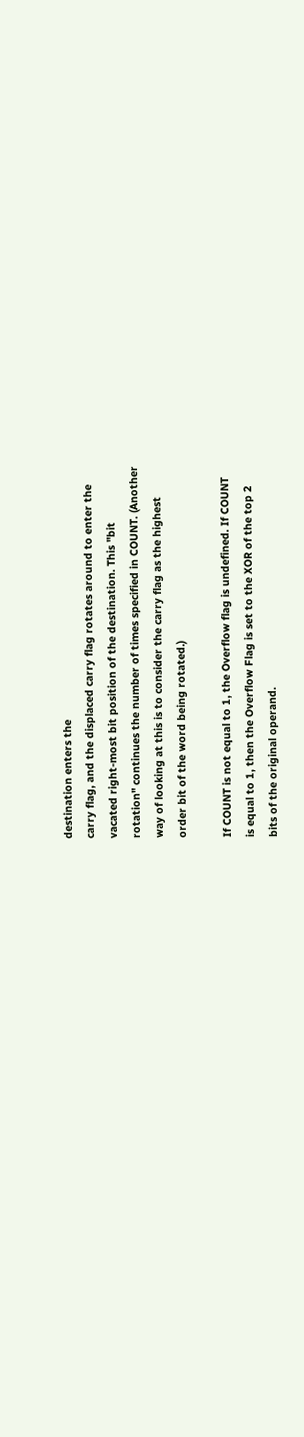destination enters the
carry flag, and the displaced carry flag rotates around to enter the
vacated right-most bit position of the destination. This "bit
rotation" continues the number of times specified in COUNT. (Another
way of looking at this is to consider the carry flag as the highest
order bit of the word being rotated.)

If COUNT is not equal to 1, the Overflow flag is undefined. If COUNT
is equal to 1, then the Overflow Flag is set to the XOR of the top 2
bits of the original operand.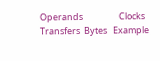Operands                  Clocks   Transfers  Bytes   Example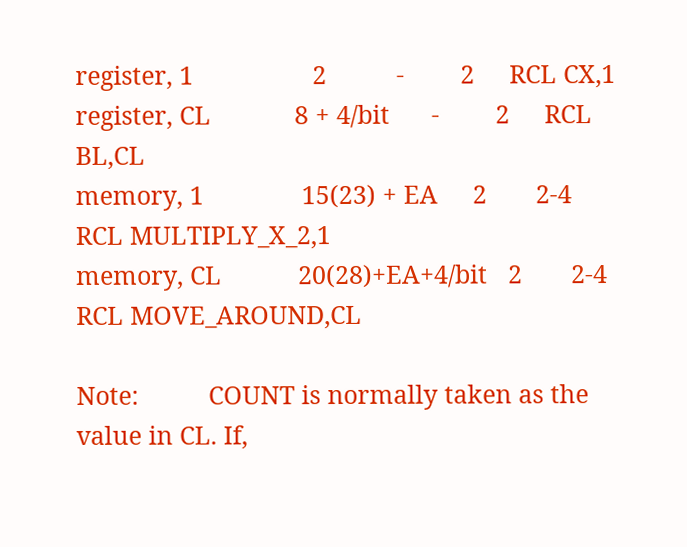register, 1                 2          -        2     RCL CX,1
register, CL            8 + 4/bit      -        2     RCL BL,CL
memory, 1              15(23) + EA     2       2-4    RCL MULTIPLY_X_2,1
memory, CL           20(28)+EA+4/bit   2       2-4    RCL MOVE_AROUND,CL

Note:          COUNT is normally taken as the value in CL. If,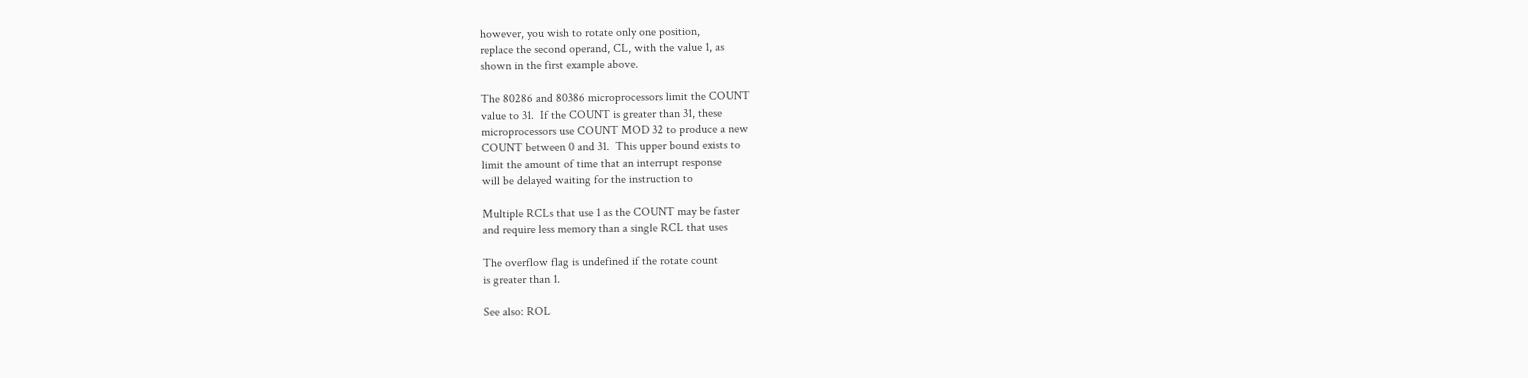however, you wish to rotate only one position,
replace the second operand, CL, with the value 1, as
shown in the first example above.

The 80286 and 80386 microprocessors limit the COUNT
value to 31.  If the COUNT is greater than 31, these
microprocessors use COUNT MOD 32 to produce a new
COUNT between 0 and 31.  This upper bound exists to
limit the amount of time that an interrupt response
will be delayed waiting for the instruction to

Multiple RCLs that use 1 as the COUNT may be faster
and require less memory than a single RCL that uses

The overflow flag is undefined if the rotate count
is greater than 1.

See also: ROL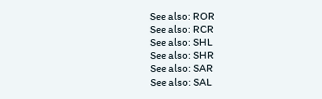See also: ROR
See also: RCR
See also: SHL
See also: SHR
See also: SAR
See also: SAL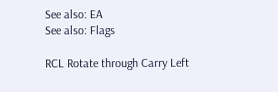See also: EA
See also: Flags

RCL Rotate through Carry Left